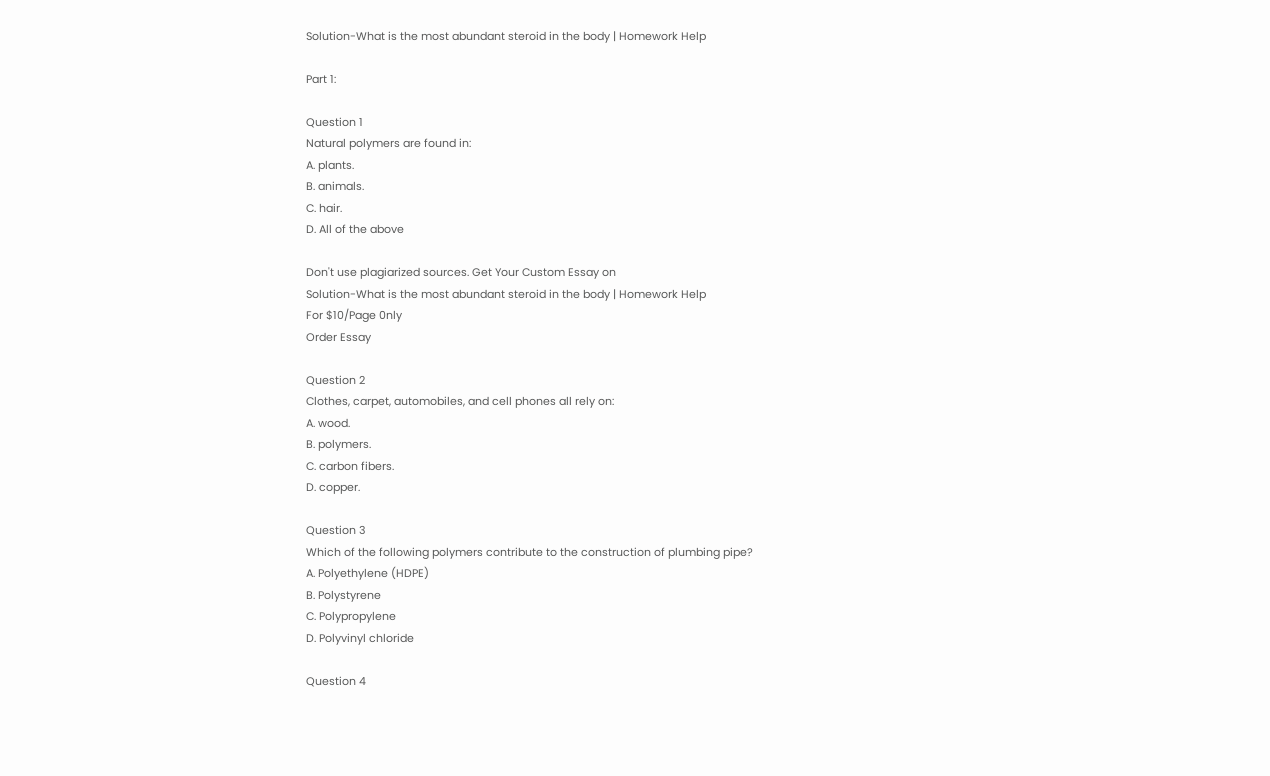Solution-What is the most abundant steroid in the body | Homework Help

Part 1:

Question 1
Natural polymers are found in:
A. plants.
B. animals.
C. hair.
D. All of the above

Don't use plagiarized sources. Get Your Custom Essay on
Solution-What is the most abundant steroid in the body | Homework Help
For $10/Page 0nly
Order Essay

Question 2
Clothes, carpet, automobiles, and cell phones all rely on:
A. wood.
B. polymers.
C. carbon fibers.
D. copper.

Question 3
Which of the following polymers contribute to the construction of plumbing pipe?
A. Polyethylene (HDPE)
B. Polystyrene
C. Polypropylene
D. Polyvinyl chloride

Question 4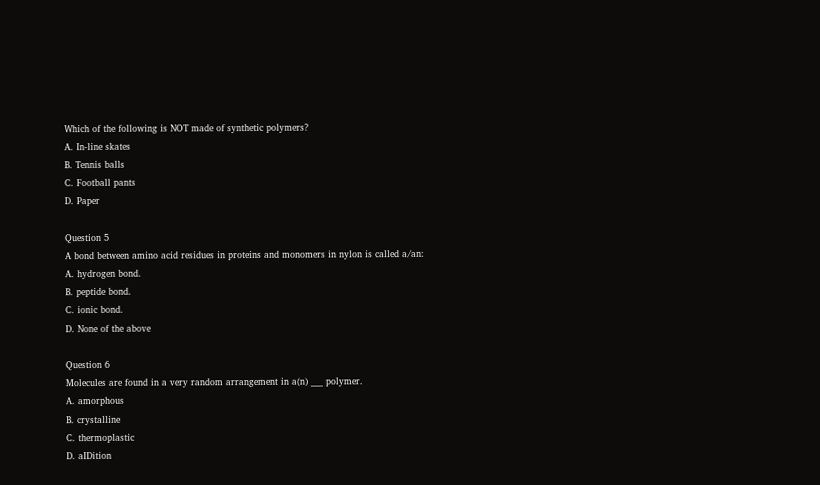Which of the following is NOT made of synthetic polymers?
A. In-line skates
B. Tennis balls
C. Football pants
D. Paper

Question 5
A bond between amino acid residues in proteins and monomers in nylon is called a/an:
A. hydrogen bond.
B. peptide bond.
C. ionic bond.
D. None of the above

Question 6
Molecules are found in a very random arrangement in a(n) ___ polymer.
A. amorphous
B. crystalline
C. thermoplastic
D. aIDition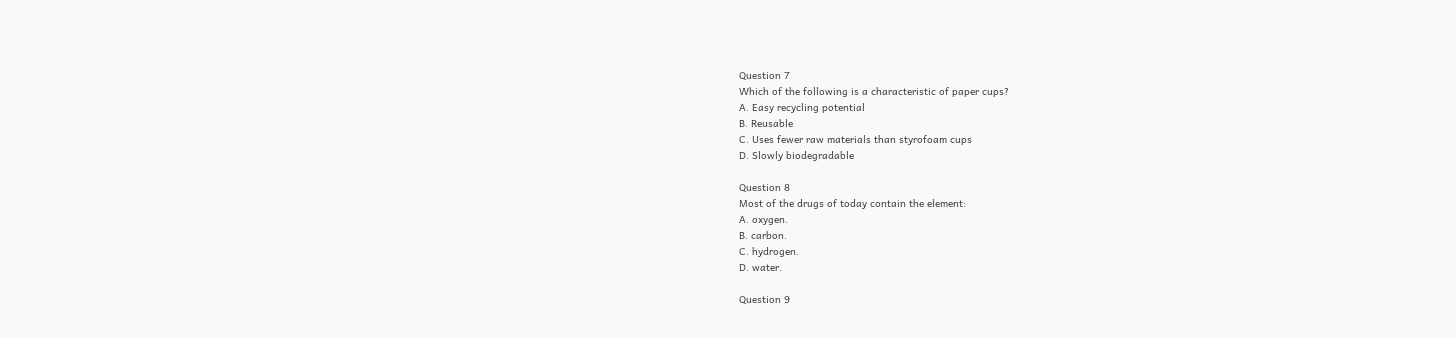Question 7
Which of the following is a characteristic of paper cups?
A. Easy recycling potential
B. Reusable
C. Uses fewer raw materials than styrofoam cups
D. Slowly biodegradable

Question 8
Most of the drugs of today contain the element:
A. oxygen.
B. carbon.
C. hydrogen.
D. water.

Question 9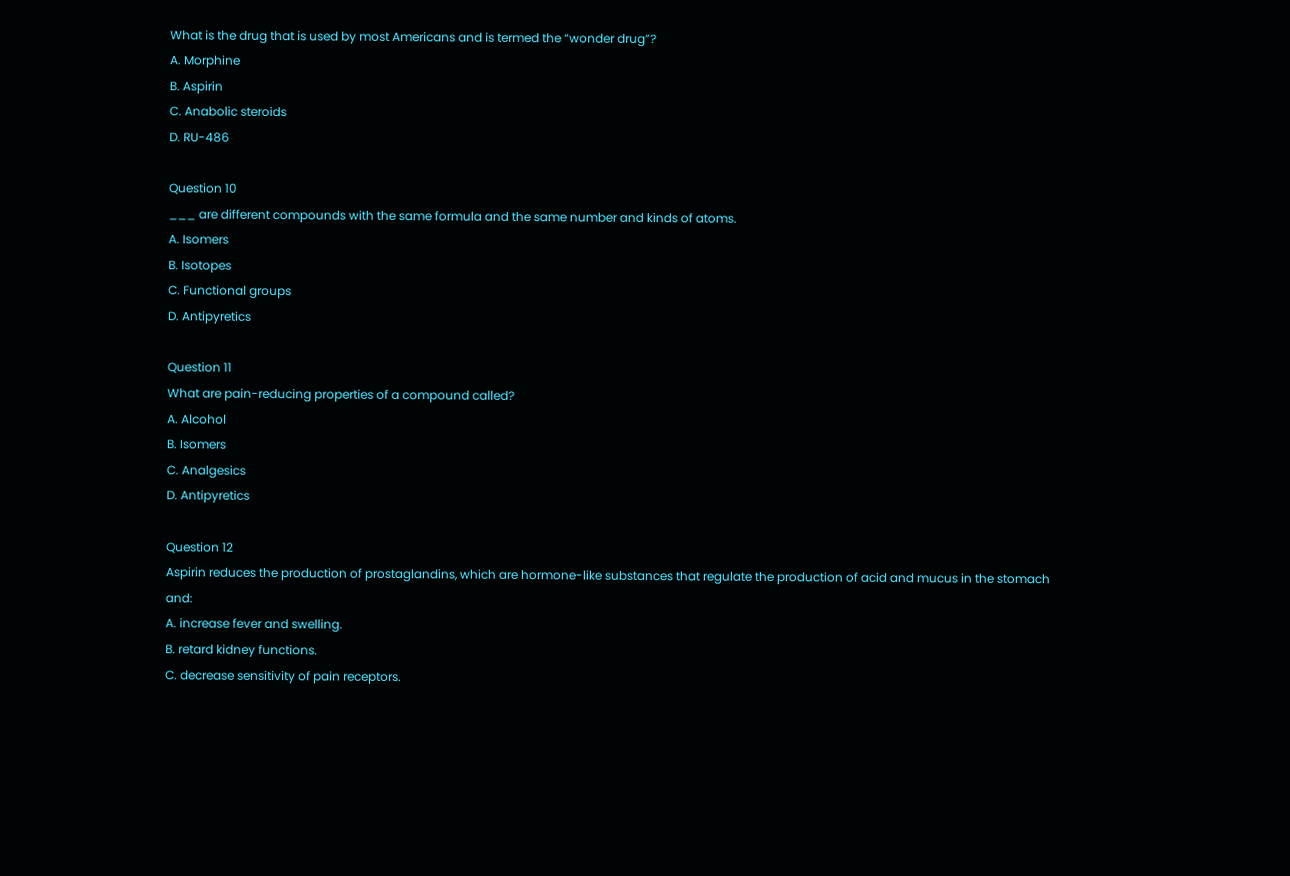What is the drug that is used by most Americans and is termed the “wonder drug”?
A. Morphine
B. Aspirin
C. Anabolic steroids
D. RU-486

Question 10
___ are different compounds with the same formula and the same number and kinds of atoms.
A. Isomers
B. Isotopes
C. Functional groups
D. Antipyretics

Question 11
What are pain-reducing properties of a compound called?
A. Alcohol
B. Isomers
C. Analgesics
D. Antipyretics

Question 12
Aspirin reduces the production of prostaglandins, which are hormone-like substances that regulate the production of acid and mucus in the stomach and:
A. increase fever and swelling.
B. retard kidney functions.
C. decrease sensitivity of pain receptors.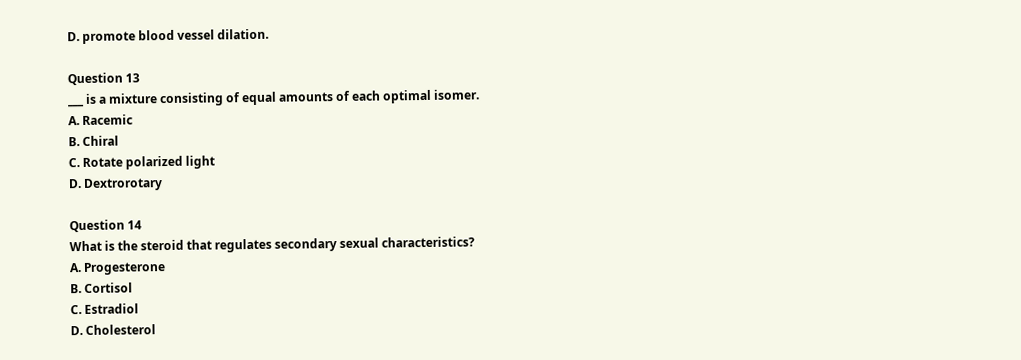D. promote blood vessel dilation.

Question 13
___ is a mixture consisting of equal amounts of each optimal isomer.
A. Racemic
B. Chiral
C. Rotate polarized light
D. Dextrorotary

Question 14
What is the steroid that regulates secondary sexual characteristics?
A. Progesterone
B. Cortisol
C. Estradiol
D. Cholesterol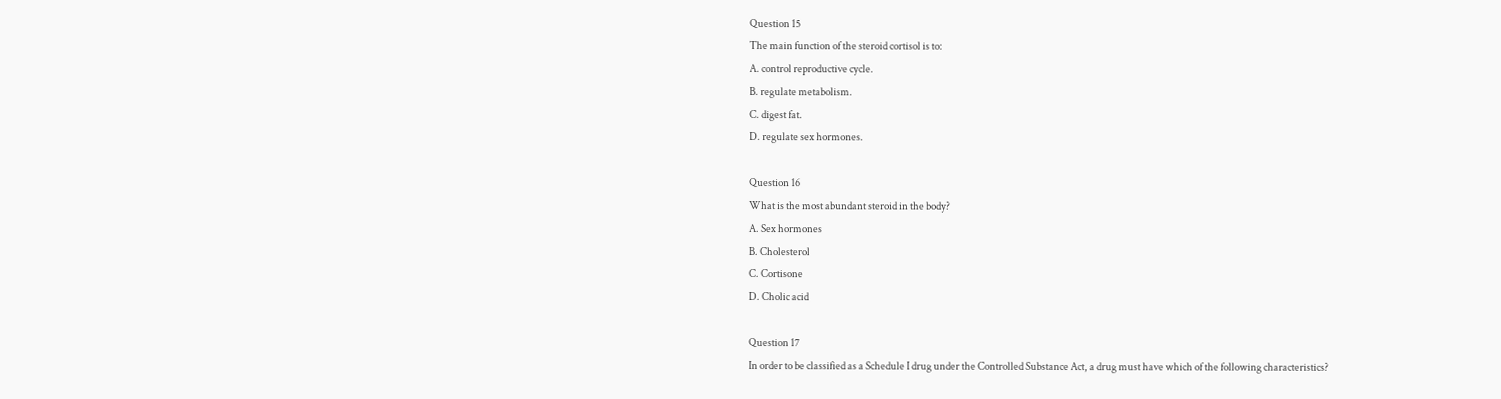Question 15
The main function of the steroid cortisol is to:
A. control reproductive cycle.
B. regulate metabolism.
C. digest fat.
D. regulate sex hormones.

Question 16
What is the most abundant steroid in the body?
A. Sex hormones
B. Cholesterol
C. Cortisone
D. Cholic acid

Question 17
In order to be classified as a Schedule I drug under the Controlled Substance Act, a drug must have which of the following characteristics?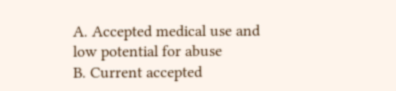A. Accepted medical use and low potential for abuse
B. Current accepted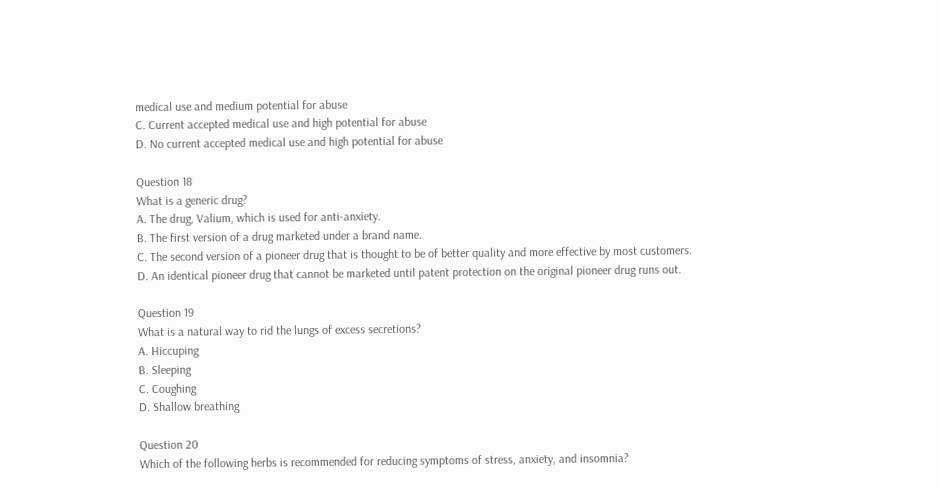medical use and medium potential for abuse
C. Current accepted medical use and high potential for abuse
D. No current accepted medical use and high potential for abuse

Question 18
What is a generic drug?
A. The drug, Valium, which is used for anti-anxiety.
B. The first version of a drug marketed under a brand name.
C. The second version of a pioneer drug that is thought to be of better quality and more effective by most customers.
D. An identical pioneer drug that cannot be marketed until patent protection on the original pioneer drug runs out.

Question 19
What is a natural way to rid the lungs of excess secretions?
A. Hiccuping
B. Sleeping
C. Coughing
D. Shallow breathing

Question 20
Which of the following herbs is recommended for reducing symptoms of stress, anxiety, and insomnia?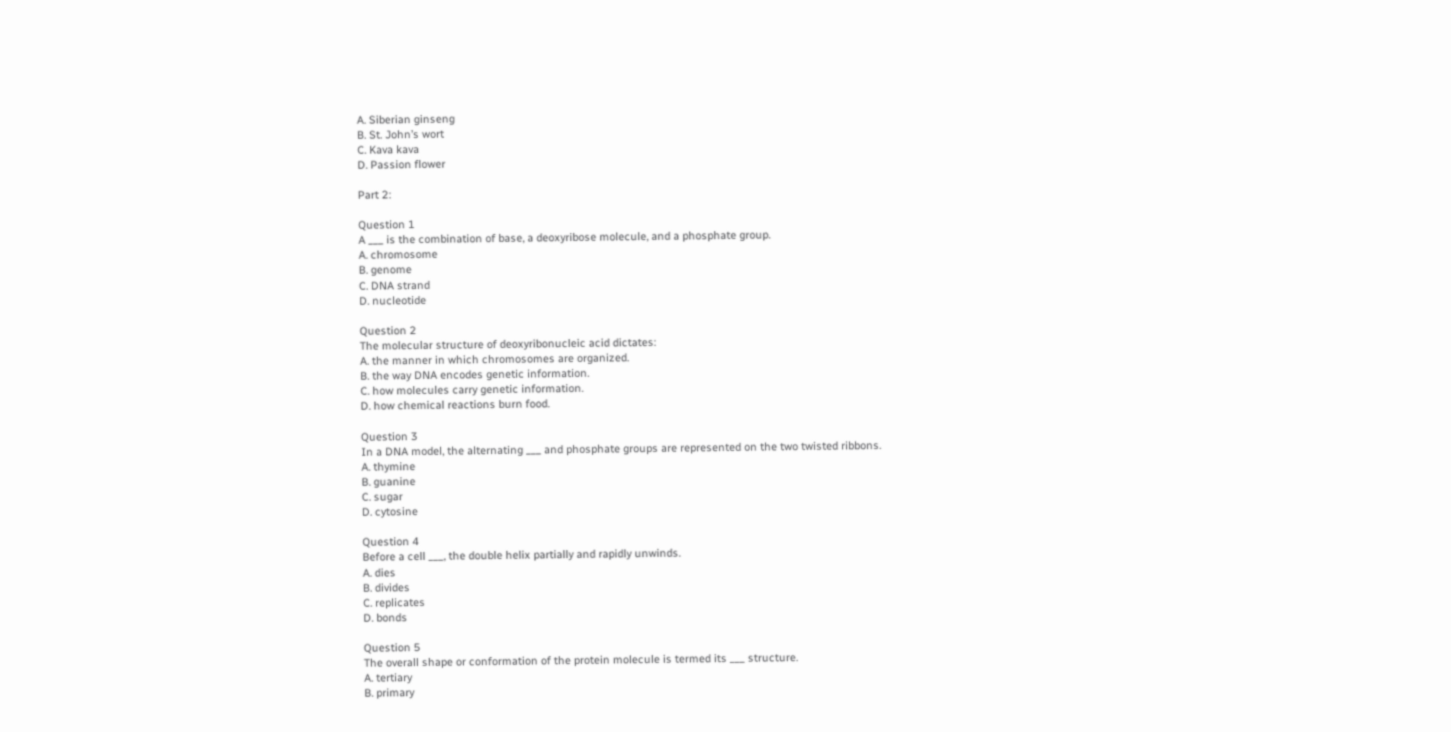A. Siberian ginseng
B. St. John’s wort
C. Kava kava
D. Passion flower

Part 2:

Question 1
A ___ is the combination of base, a deoxyribose molecule, and a phosphate group.
A. chromosome
B. genome
C. DNA strand
D. nucleotide

Question 2
The molecular structure of deoxyribonucleic acid dictates:
A. the manner in which chromosomes are organized.
B. the way DNA encodes genetic information.
C. how molecules carry genetic information.
D. how chemical reactions burn food.

Question 3
In a DNA model, the alternating ___ and phosphate groups are represented on the two twisted ribbons.
A. thymine
B. guanine
C. sugar
D. cytosine

Question 4
Before a cell ___, the double helix partially and rapidly unwinds.
A. dies
B. divides
C. replicates
D. bonds

Question 5
The overall shape or conformation of the protein molecule is termed its ___ structure.
A. tertiary
B. primary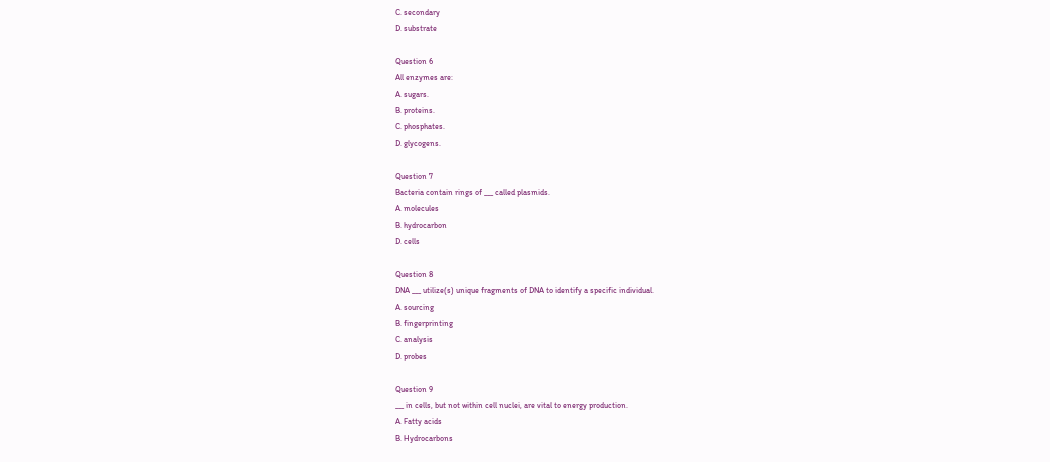C. secondary
D. substrate

Question 6
All enzymes are:
A. sugars.
B. proteins.
C. phosphates.
D. glycogens.

Question 7
Bacteria contain rings of ___ called plasmids.
A. molecules
B. hydrocarbon
D. cells

Question 8
DNA ___ utilize(s) unique fragments of DNA to identify a specific individual.
A. sourcing
B. fingerprinting
C. analysis
D. probes

Question 9
___ in cells, but not within cell nuclei, are vital to energy production.
A. Fatty acids
B. Hydrocarbons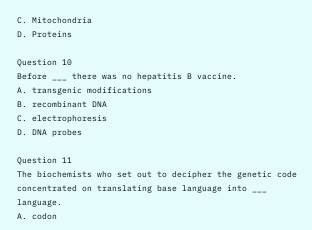C. Mitochondria
D. Proteins

Question 10
Before ___ there was no hepatitis B vaccine.
A. transgenic modifications
B. recombinant DNA
C. electrophoresis
D. DNA probes

Question 11
The biochemists who set out to decipher the genetic code concentrated on translating base language into ___ language.
A. codon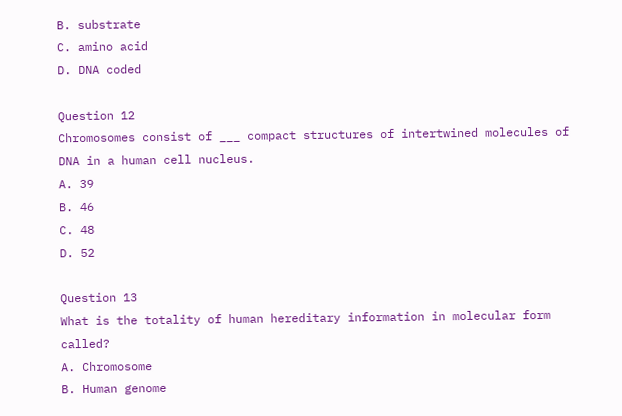B. substrate
C. amino acid
D. DNA coded

Question 12
Chromosomes consist of ___ compact structures of intertwined molecules of DNA in a human cell nucleus.
A. 39
B. 46
C. 48
D. 52

Question 13
What is the totality of human hereditary information in molecular form called?
A. Chromosome
B. Human genome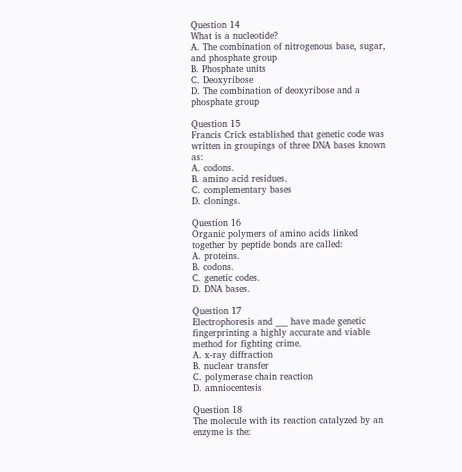Question 14
What is a nucleotide?
A. The combination of nitrogenous base, sugar, and phosphate group
B. Phosphate units
C. Deoxyribose
D. The combination of deoxyribose and a phosphate group

Question 15
Francis Crick established that genetic code was written in groupings of three DNA bases known as:
A. codons.
B. amino acid residues.
C. complementary bases
D. clonings.

Question 16
Organic polymers of amino acids linked together by peptide bonds are called:
A. proteins.
B. codons.
C. genetic codes.
D. DNA bases.

Question 17
Electrophoresis and ___ have made genetic fingerprinting a highly accurate and viable method for fighting crime.
A. x-ray diffraction
B. nuclear transfer
C. polymerase chain reaction
D. amniocentesis

Question 18
The molecule with its reaction catalyzed by an enzyme is the: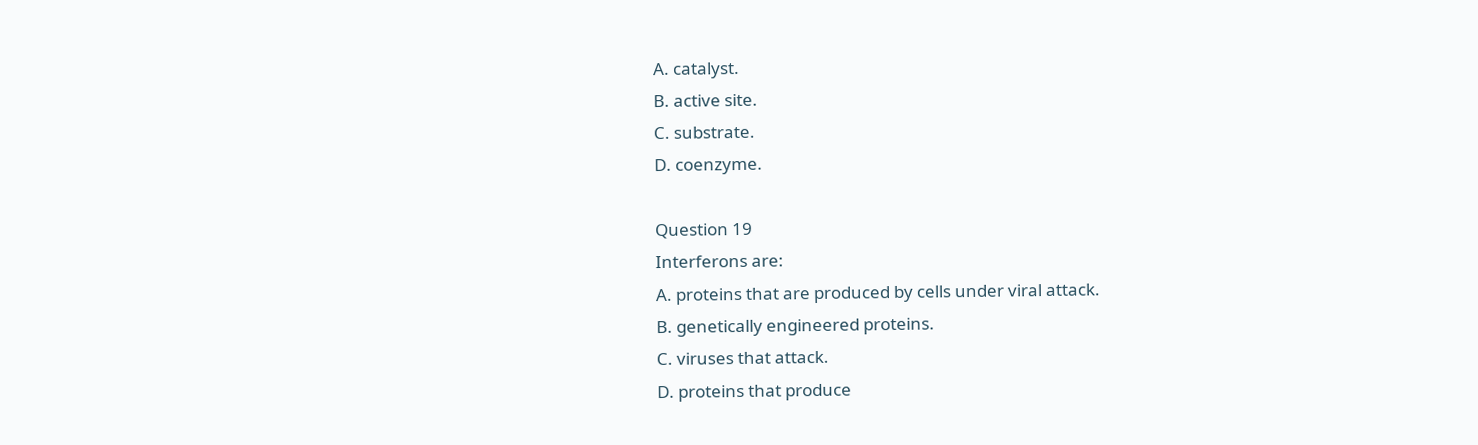A. catalyst.
B. active site.
C. substrate.
D. coenzyme.

Question 19
Interferons are:
A. proteins that are produced by cells under viral attack.
B. genetically engineered proteins.
C. viruses that attack.
D. proteins that produce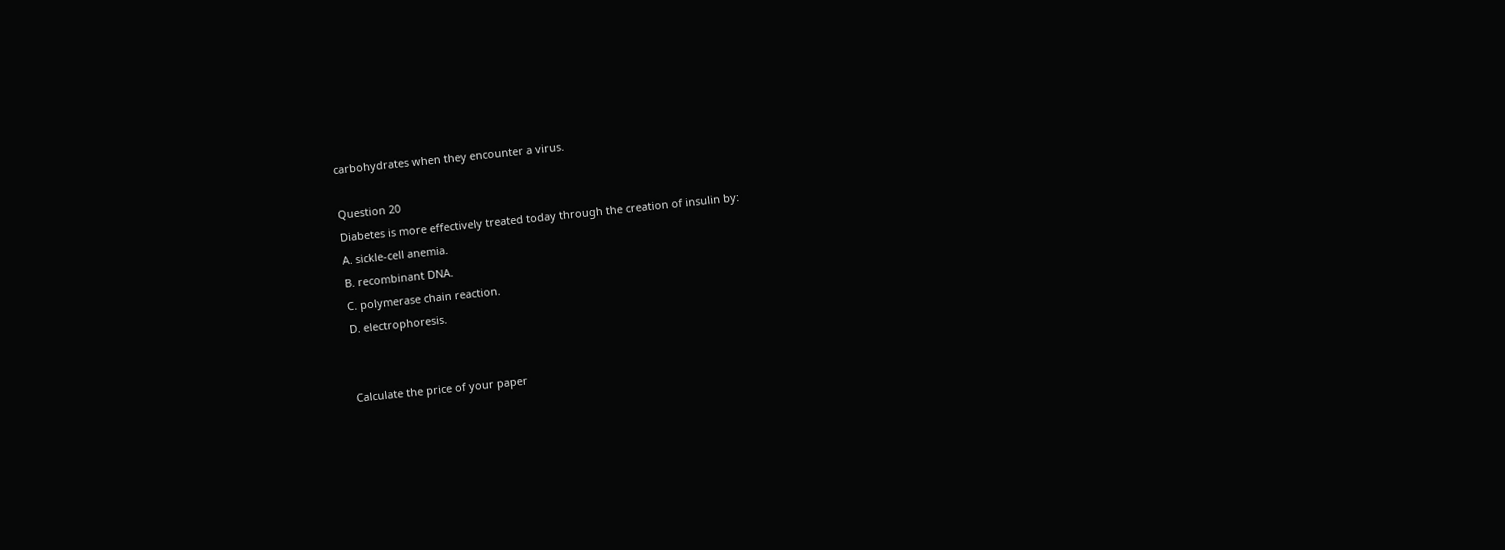carbohydrates when they encounter a virus.

Question 20
Diabetes is more effectively treated today through the creation of insulin by:
A. sickle-cell anemia.
B. recombinant DNA.
C. polymerase chain reaction.
D. electrophoresis.


Calculate the price of your paper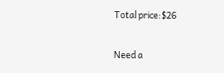Total price:$26

Need a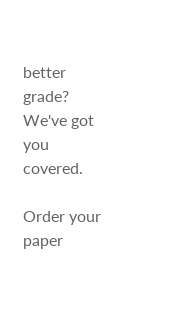better grade?
We've got you covered.

Order your paper